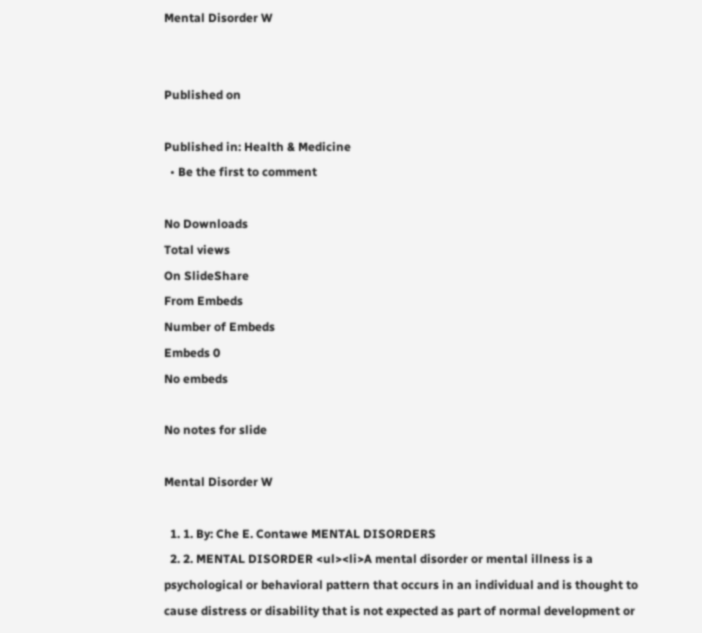Mental Disorder W


Published on

Published in: Health & Medicine
  • Be the first to comment

No Downloads
Total views
On SlideShare
From Embeds
Number of Embeds
Embeds 0
No embeds

No notes for slide

Mental Disorder W

  1. 1. By: Che E. Contawe MENTAL DISORDERS
  2. 2. MENTAL DISORDER <ul><li>A mental disorder or mental illness is a psychological or behavioral pattern that occurs in an individual and is thought to cause distress or disability that is not expected as part of normal development or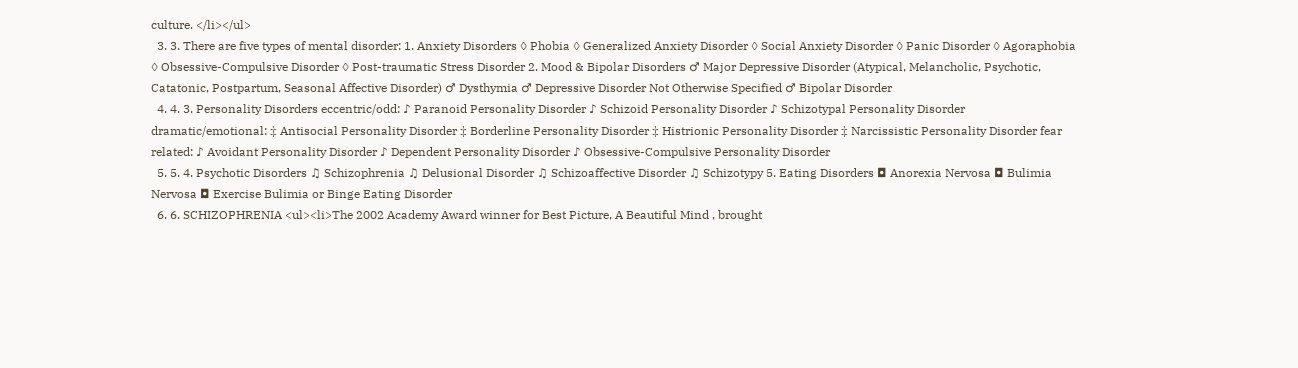culture. </li></ul>
  3. 3. There are five types of mental disorder: 1. Anxiety Disorders ◊ Phobia ◊ Generalized Anxiety Disorder ◊ Social Anxiety Disorder ◊ Panic Disorder ◊ Agoraphobia ◊ Obsessive-Compulsive Disorder ◊ Post-traumatic Stress Disorder 2. Mood & Bipolar Disorders ♂ Major Depressive Disorder (Atypical, Melancholic, Psychotic, Catatonic, Postpartum, Seasonal Affective Disorder) ♂ Dysthymia ♂ Depressive Disorder Not Otherwise Specified ♂ Bipolar Disorder
  4. 4. 3. Personality Disorders eccentric/odd: ♪ Paranoid Personality Disorder ♪ Schizoid Personality Disorder ♪ Schizotypal Personality Disorder dramatic/emotional: ‡ Antisocial Personality Disorder ‡ Borderline Personality Disorder ‡ Histrionic Personality Disorder ‡ Narcissistic Personality Disorder fear related: ♪ Avoidant Personality Disorder ♪ Dependent Personality Disorder ♪ Obsessive-Compulsive Personality Disorder
  5. 5. 4. Psychotic Disorders ♫ Schizophrenia ♫ Delusional Disorder ♫ Schizoaffective Disorder ♫ Schizotypy 5. Eating Disorders ◘ Anorexia Nervosa ◘ Bulimia Nervosa ◘ Exercise Bulimia or Binge Eating Disorder
  6. 6. SCHIZOPHRENIA <ul><li>The 2002 Academy Award winner for Best Picture, A Beautiful Mind , brought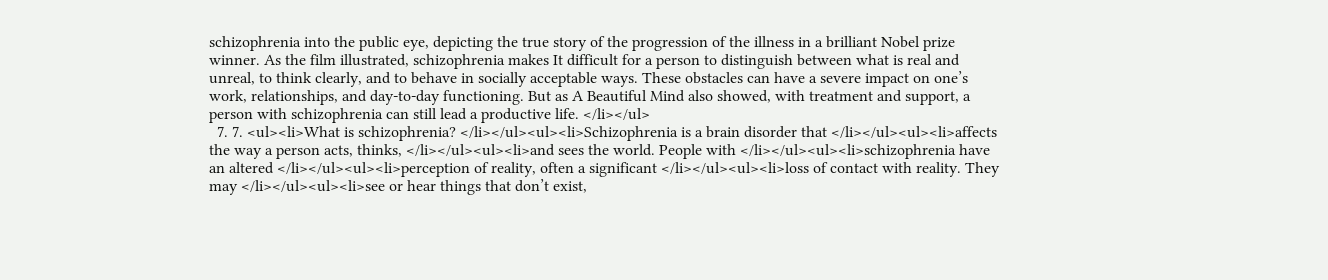schizophrenia into the public eye, depicting the true story of the progression of the illness in a brilliant Nobel prize winner. As the film illustrated, schizophrenia makes It difficult for a person to distinguish between what is real and unreal, to think clearly, and to behave in socially acceptable ways. These obstacles can have a severe impact on one’s work, relationships, and day-to-day functioning. But as A Beautiful Mind also showed, with treatment and support, a person with schizophrenia can still lead a productive life. </li></ul>
  7. 7. <ul><li>What is schizophrenia? </li></ul><ul><li>Schizophrenia is a brain disorder that </li></ul><ul><li>affects the way a person acts, thinks, </li></ul><ul><li>and sees the world. People with </li></ul><ul><li>schizophrenia have an altered </li></ul><ul><li>perception of reality, often a significant </li></ul><ul><li>loss of contact with reality. They may </li></ul><ul><li>see or hear things that don’t exist,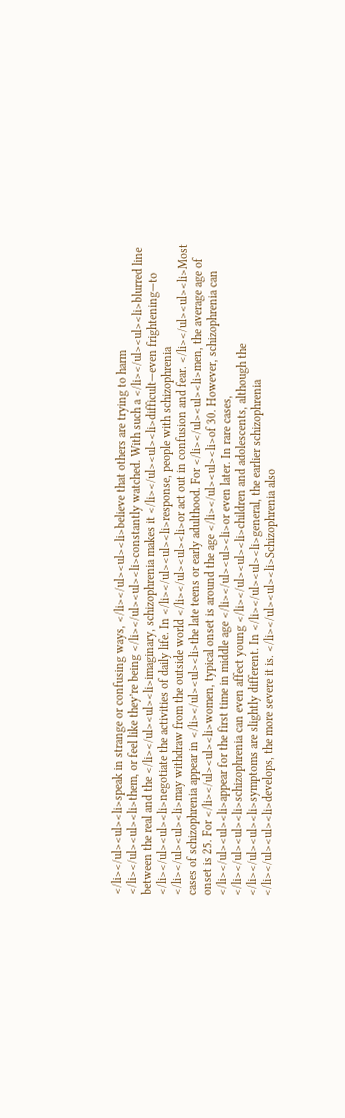</li></ul><ul><li>speak in strange or confusing ways, </li></ul><ul><li>believe that others are trying to harm </li></ul><ul><li>them, or feel like they’re being </li></ul><ul><li>constantly watched. With such a </li></ul><ul><li>blurred line between the real and the </li></ul><ul><li>imaginary, schizophrenia makes it </li></ul><ul><li>difficult—even frightening—to </li></ul><ul><li>negotiate the activities of daily life. In </li></ul><ul><li>response, people with schizophrenia </li></ul><ul><li>may withdraw from the outside world </li></ul><ul><li>or act out in confusion and fear. </li></ul><ul><li>Most cases of schizophrenia appear in </li></ul><ul><li>the late teens or early adulthood. For </li></ul><ul><li>men, the average age of onset is 25. For </li></ul><ul><li>women, typical onset is around the age </li></ul><ul><li>of 30. However, schizophrenia can </li></ul><ul><li>appear for the first time in middle age </li></ul><ul><li>or even later. In rare cases, </li></ul><ul><li>schizophrenia can even affect young </li></ul><ul><li>children and adolescents, although the </li></ul><ul><li>symptoms are slightly different. In </li></ul><ul><li>general, the earlier schizophrenia </li></ul><ul><li>develops, the more severe it is. </li></ul><ul><li>Schizophrenia also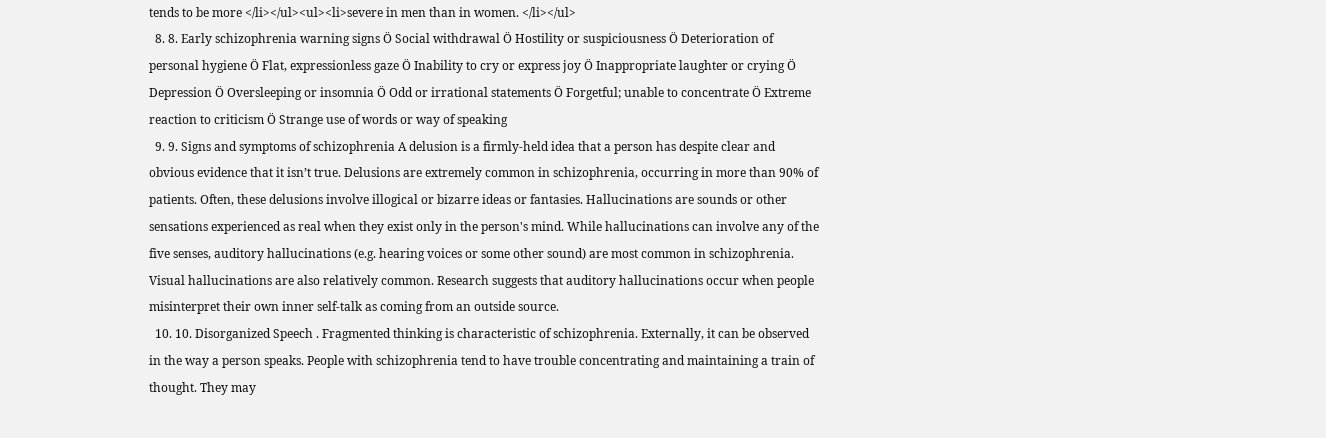tends to be more </li></ul><ul><li>severe in men than in women. </li></ul>
  8. 8. Early schizophrenia warning signs Ö Social withdrawal Ö Hostility or suspiciousness Ö Deterioration of personal hygiene Ö Flat, expressionless gaze Ö Inability to cry or express joy Ö Inappropriate laughter or crying Ö Depression Ö Oversleeping or insomnia Ö Odd or irrational statements Ö Forgetful; unable to concentrate Ö Extreme reaction to criticism Ö Strange use of words or way of speaking
  9. 9. Signs and symptoms of schizophrenia A delusion is a firmly-held idea that a person has despite clear and obvious evidence that it isn’t true. Delusions are extremely common in schizophrenia, occurring in more than 90% of patients. Often, these delusions involve illogical or bizarre ideas or fantasies. Hallucinations are sounds or other sensations experienced as real when they exist only in the person's mind. While hallucinations can involve any of the five senses, auditory hallucinations (e.g. hearing voices or some other sound) are most common in schizophrenia. Visual hallucinations are also relatively common. Research suggests that auditory hallucinations occur when people misinterpret their own inner self-talk as coming from an outside source.
  10. 10. Disorganized Speech . Fragmented thinking is characteristic of schizophrenia. Externally, it can be observed in the way a person speaks. People with schizophrenia tend to have trouble concentrating and maintaining a train of thought. They may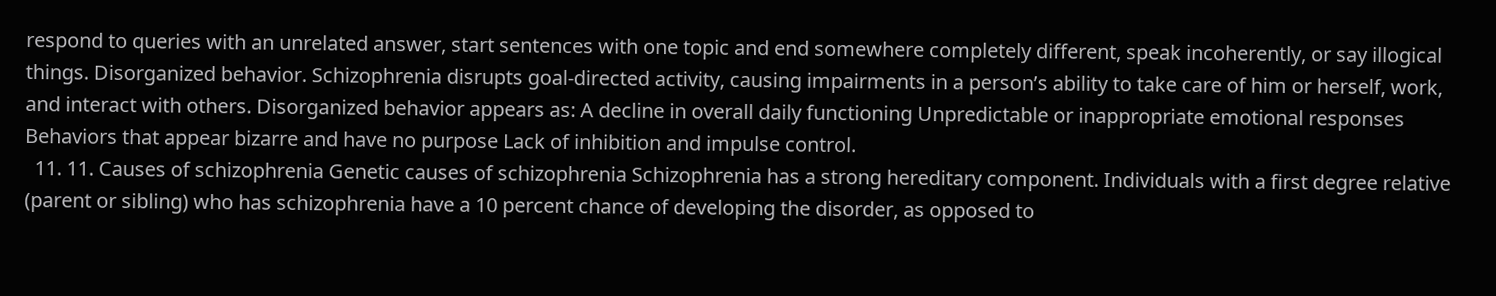respond to queries with an unrelated answer, start sentences with one topic and end somewhere completely different, speak incoherently, or say illogical things. Disorganized behavior. Schizophrenia disrupts goal-directed activity, causing impairments in a person’s ability to take care of him or herself, work, and interact with others. Disorganized behavior appears as: A decline in overall daily functioning Unpredictable or inappropriate emotional responses Behaviors that appear bizarre and have no purpose Lack of inhibition and impulse control.
  11. 11. Causes of schizophrenia Genetic causes of schizophrenia Schizophrenia has a strong hereditary component. Individuals with a first degree relative (parent or sibling) who has schizophrenia have a 10 percent chance of developing the disorder, as opposed to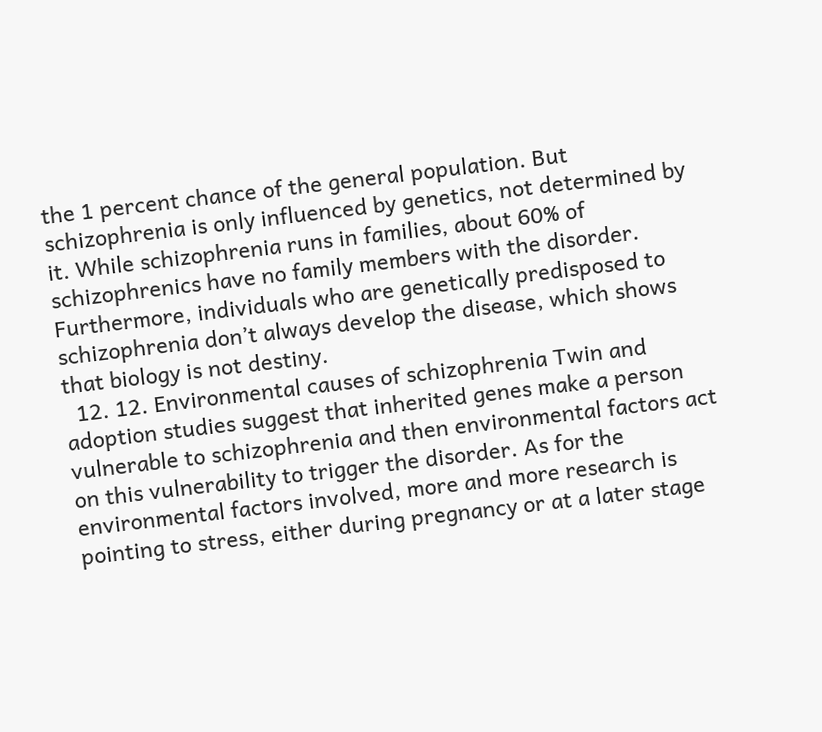the 1 percent chance of the general population. But schizophrenia is only influenced by genetics, not determined by it. While schizophrenia runs in families, about 60% of schizophrenics have no family members with the disorder. Furthermore, individuals who are genetically predisposed to schizophrenia don’t always develop the disease, which shows that biology is not destiny.
  12. 12. Environmental causes of schizophrenia Twin and adoption studies suggest that inherited genes make a person vulnerable to schizophrenia and then environmental factors act on this vulnerability to trigger the disorder. As for the environmental factors involved, more and more research is pointing to stress, either during pregnancy or at a later stage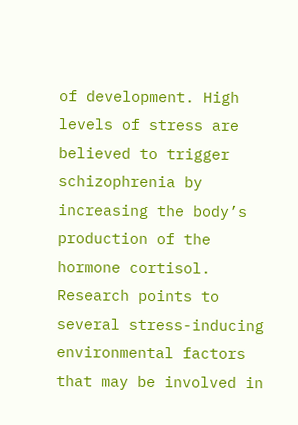of development. High levels of stress are believed to trigger schizophrenia by increasing the body’s production of the hormone cortisol. Research points to several stress-inducing environmental factors that may be involved in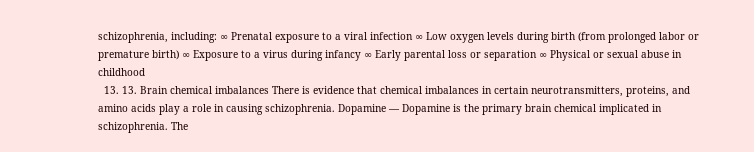schizophrenia, including: ∞ Prenatal exposure to a viral infection ∞ Low oxygen levels during birth (from prolonged labor or premature birth) ∞ Exposure to a virus during infancy ∞ Early parental loss or separation ∞ Physical or sexual abuse in childhood
  13. 13. Brain chemical imbalances There is evidence that chemical imbalances in certain neurotransmitters, proteins, and amino acids play a role in causing schizophrenia. Dopamine — Dopamine is the primary brain chemical implicated in schizophrenia. The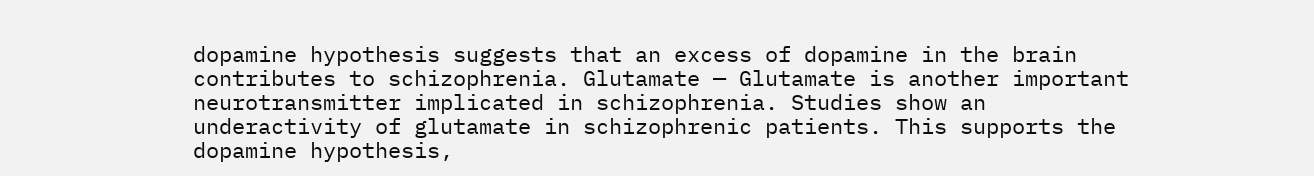dopamine hypothesis suggests that an excess of dopamine in the brain contributes to schizophrenia. Glutamate — Glutamate is another important neurotransmitter implicated in schizophrenia. Studies show an underactivity of glutamate in schizophrenic patients. This supports the dopamine hypothesis,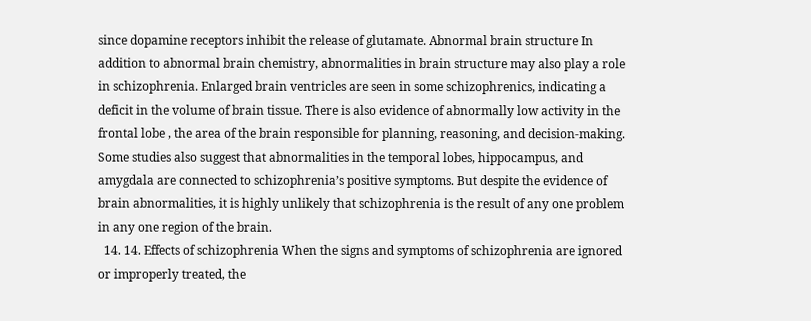since dopamine receptors inhibit the release of glutamate. Abnormal brain structure In addition to abnormal brain chemistry, abnormalities in brain structure may also play a role in schizophrenia. Enlarged brain ventricles are seen in some schizophrenics, indicating a deficit in the volume of brain tissue. There is also evidence of abnormally low activity in the frontal lobe , the area of the brain responsible for planning, reasoning, and decision-making. Some studies also suggest that abnormalities in the temporal lobes, hippocampus, and amygdala are connected to schizophrenia’s positive symptoms. But despite the evidence of brain abnormalities, it is highly unlikely that schizophrenia is the result of any one problem in any one region of the brain.
  14. 14. Effects of schizophrenia When the signs and symptoms of schizophrenia are ignored or improperly treated, the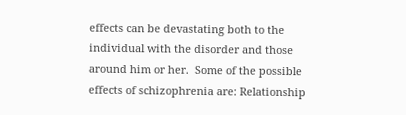effects can be devastating both to the individual with the disorder and those around him or her.  Some of the possible effects of schizophrenia are: Relationship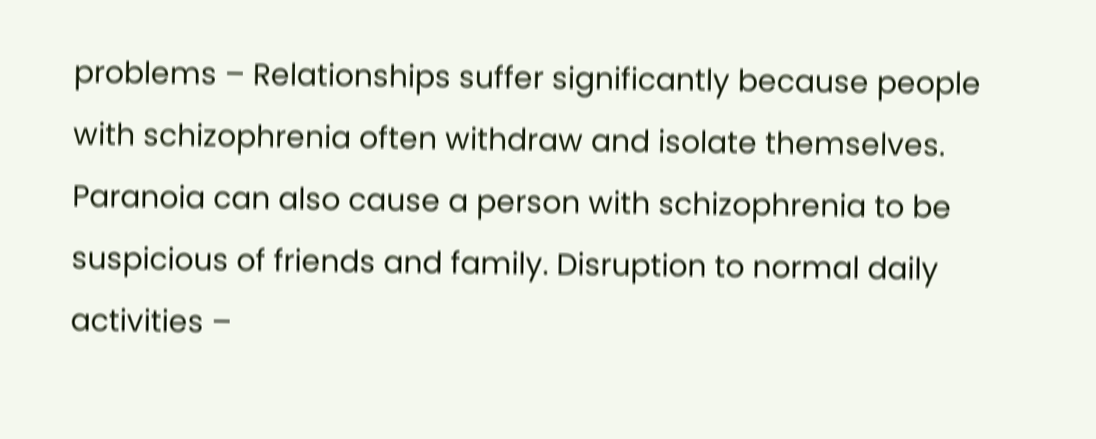problems – Relationships suffer significantly because people with schizophrenia often withdraw and isolate themselves. Paranoia can also cause a person with schizophrenia to be suspicious of friends and family. Disruption to normal daily activities –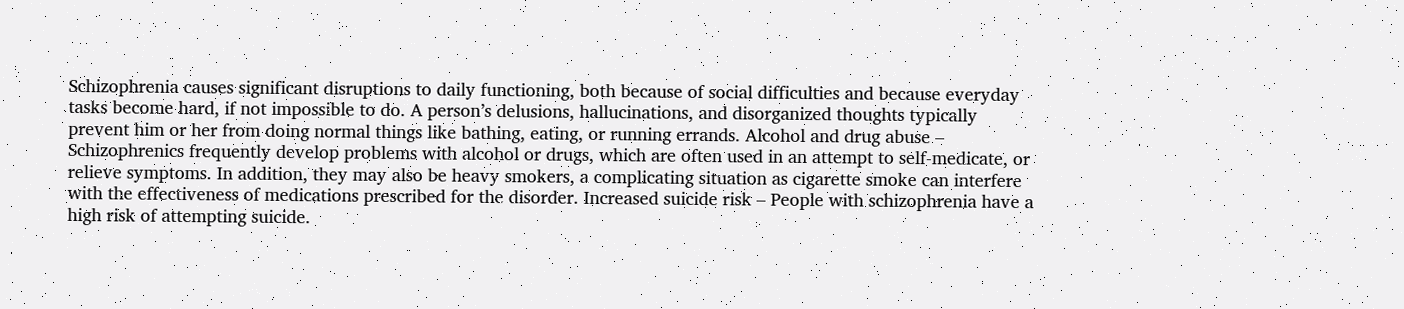Schizophrenia causes significant disruptions to daily functioning, both because of social difficulties and because everyday tasks become hard, if not impossible to do. A person’s delusions, hallucinations, and disorganized thoughts typically prevent him or her from doing normal things like bathing, eating, or running errands. Alcohol and drug abuse – Schizophrenics frequently develop problems with alcohol or drugs, which are often used in an attempt to self-medicate, or relieve symptoms. In addition, they may also be heavy smokers, a complicating situation as cigarette smoke can interfere with the effectiveness of medications prescribed for the disorder. Increased suicide risk – People with schizophrenia have a high risk of attempting suicide.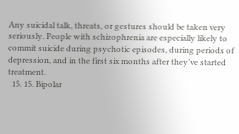Any suicidal talk, threats, or gestures should be taken very seriously. People with schizophrenia are especially likely to commit suicide during psychotic episodes, during periods of depression, and in the first six months after they’ve started treatment.
  15. 15. Bipolar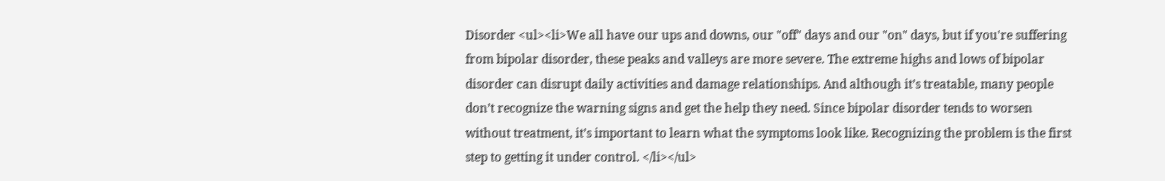Disorder <ul><li>We all have our ups and downs, our "off" days and our "on" days, but if you're suffering from bipolar disorder, these peaks and valleys are more severe. The extreme highs and lows of bipolar disorder can disrupt daily activities and damage relationships. And although it’s treatable, many people don’t recognize the warning signs and get the help they need. Since bipolar disorder tends to worsen without treatment, it’s important to learn what the symptoms look like. Recognizing the problem is the first step to getting it under control. </li></ul>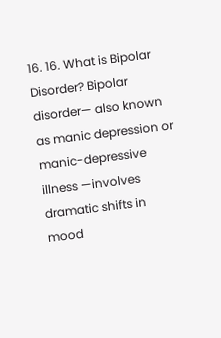16. 16. What is Bipolar Disorder? Bipolar disorder— also known as manic depression or manic-depressive illness —involves dramatic shifts in mood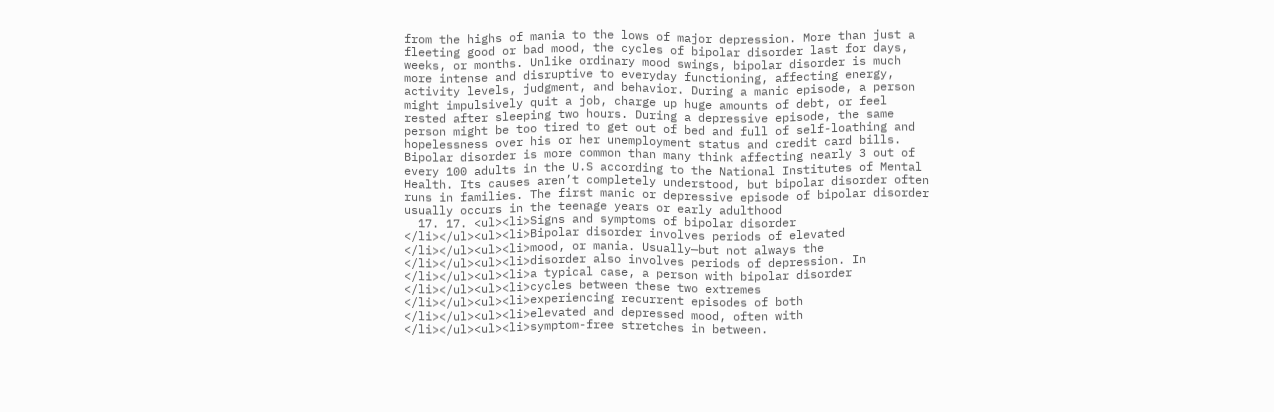from the highs of mania to the lows of major depression. More than just a fleeting good or bad mood, the cycles of bipolar disorder last for days, weeks, or months. Unlike ordinary mood swings, bipolar disorder is much more intense and disruptive to everyday functioning, affecting energy, activity levels, judgment, and behavior. During a manic episode, a person might impulsively quit a job, charge up huge amounts of debt, or feel rested after sleeping two hours. During a depressive episode, the same person might be too tired to get out of bed and full of self-loathing and hopelessness over his or her unemployment status and credit card bills. Bipolar disorder is more common than many think affecting nearly 3 out of every 100 adults in the U.S according to the National Institutes of Mental Health. Its causes aren’t completely understood, but bipolar disorder often runs in families. The first manic or depressive episode of bipolar disorder usually occurs in the teenage years or early adulthood
  17. 17. <ul><li>Signs and symptoms of bipolar disorder </li></ul><ul><li>Bipolar disorder involves periods of elevated </li></ul><ul><li>mood, or mania. Usually—but not always the </li></ul><ul><li>disorder also involves periods of depression. In </li></ul><ul><li>a typical case, a person with bipolar disorder </li></ul><ul><li>cycles between these two extremes </li></ul><ul><li>experiencing recurrent episodes of both </li></ul><ul><li>elevated and depressed mood, often with </li></ul><ul><li>symptom-free stretches in between.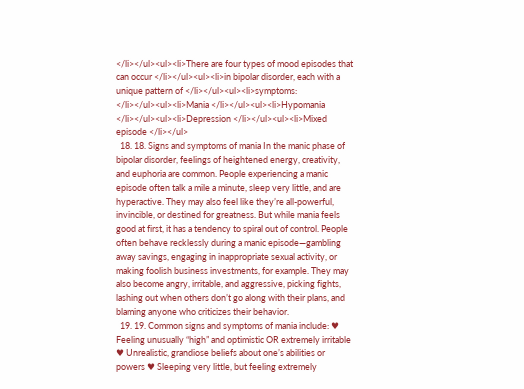</li></ul><ul><li>There are four types of mood episodes that can occur </li></ul><ul><li>in bipolar disorder, each with a unique pattern of </li></ul><ul><li>symptoms: </li></ul><ul><li>Mania </li></ul><ul><li>Hypomania </li></ul><ul><li>Depression </li></ul><ul><li>Mixed episode </li></ul>
  18. 18. Signs and symptoms of mania In the manic phase of bipolar disorder, feelings of heightened energy, creativity, and euphoria are common. People experiencing a manic episode often talk a mile a minute, sleep very little, and are hyperactive. They may also feel like they’re all-powerful, invincible, or destined for greatness. But while mania feels good at first, it has a tendency to spiral out of control. People often behave recklessly during a manic episode—gambling away savings, engaging in inappropriate sexual activity, or making foolish business investments, for example. They may also become angry, irritable, and aggressive, picking fights, lashing out when others don’t go along with their plans, and blaming anyone who criticizes their behavior.
  19. 19. Common signs and symptoms of mania include: ♥ Feeling unusually “high” and optimistic OR extremely irritable ♥ Unrealistic, grandiose beliefs about one’s abilities or powers ♥ Sleeping very little, but feeling extremely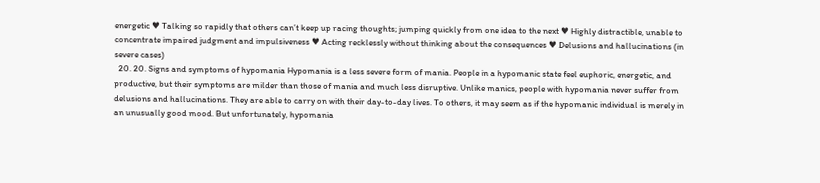energetic ♥ Talking so rapidly that others can’t keep up racing thoughts; jumping quickly from one idea to the next ♥ Highly distractible, unable to concentrate impaired judgment and impulsiveness ♥ Acting recklessly without thinking about the consequences ♥ Delusions and hallucinations (in severe cases)
  20. 20. Signs and symptoms of hypomania Hypomania is a less severe form of mania. People in a hypomanic state feel euphoric, energetic, and productive, but their symptoms are milder than those of mania and much less disruptive. Unlike manics, people with hypomania never suffer from delusions and hallucinations. They are able to carry on with their day-to-day lives. To others, it may seem as if the hypomanic individual is merely in an unusually good mood. But unfortunately, hypomania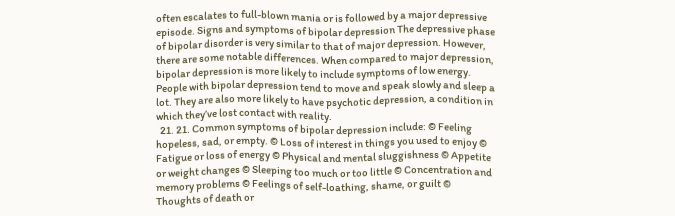often escalates to full-blown mania or is followed by a major depressive episode. Signs and symptoms of bipolar depression The depressive phase of bipolar disorder is very similar to that of major depression. However, there are some notable differences. When compared to major depression, bipolar depression is more likely to include symptoms of low energy. People with bipolar depression tend to move and speak slowly and sleep a lot. They are also more likely to have psychotic depression, a condition in which they’ve lost contact with reality.
  21. 21. Common symptoms of bipolar depression include: © Feeling hopeless, sad, or empty. © Loss of interest in things you used to enjoy © Fatigue or loss of energy © Physical and mental sluggishness © Appetite or weight changes © Sleeping too much or too little © Concentration and memory problems © Feelings of self-loathing, shame, or guilt © Thoughts of death or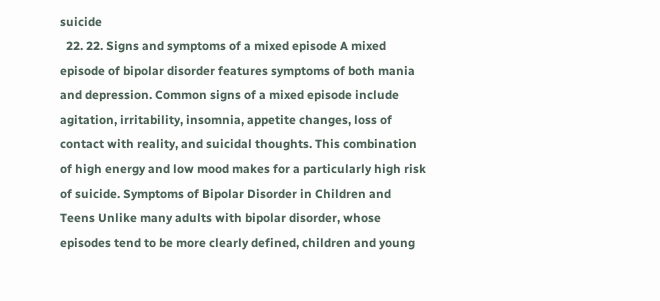suicide
  22. 22. Signs and symptoms of a mixed episode A mixed episode of bipolar disorder features symptoms of both mania and depression. Common signs of a mixed episode include agitation, irritability, insomnia, appetite changes, loss of contact with reality, and suicidal thoughts. This combination of high energy and low mood makes for a particularly high risk of suicide. Symptoms of Bipolar Disorder in Children and Teens Unlike many adults with bipolar disorder, whose episodes tend to be more clearly defined, children and young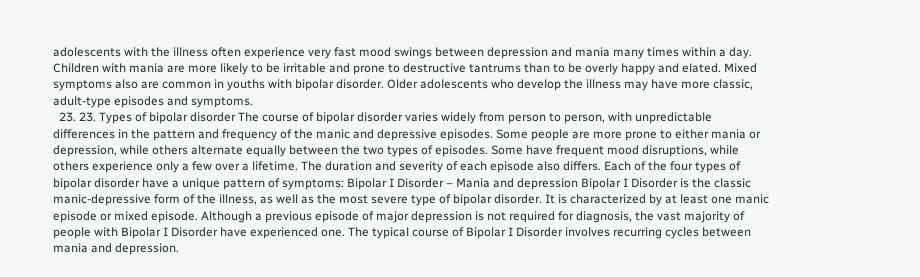adolescents with the illness often experience very fast mood swings between depression and mania many times within a day. Children with mania are more likely to be irritable and prone to destructive tantrums than to be overly happy and elated. Mixed symptoms also are common in youths with bipolar disorder. Older adolescents who develop the illness may have more classic, adult-type episodes and symptoms.
  23. 23. Types of bipolar disorder The course of bipolar disorder varies widely from person to person, with unpredictable differences in the pattern and frequency of the manic and depressive episodes. Some people are more prone to either mania or depression, while others alternate equally between the two types of episodes. Some have frequent mood disruptions, while others experience only a few over a lifetime. The duration and severity of each episode also differs. Each of the four types of bipolar disorder have a unique pattern of symptoms: Bipolar I Disorder – Mania and depression Bipolar I Disorder is the classic manic-depressive form of the illness, as well as the most severe type of bipolar disorder. It is characterized by at least one manic episode or mixed episode. Although a previous episode of major depression is not required for diagnosis, the vast majority of people with Bipolar I Disorder have experienced one. The typical course of Bipolar I Disorder involves recurring cycles between mania and depression.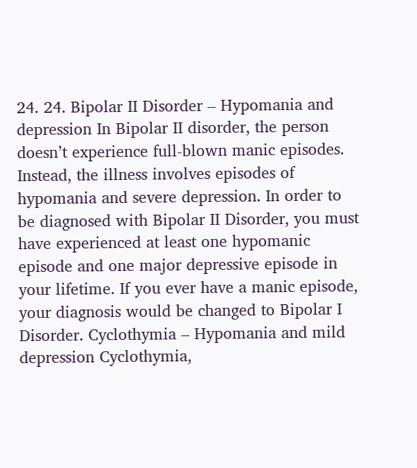24. 24. Bipolar II Disorder – Hypomania and depression In Bipolar II disorder, the person doesn’t experience full-blown manic episodes. Instead, the illness involves episodes of hypomania and severe depression. In order to be diagnosed with Bipolar II Disorder, you must have experienced at least one hypomanic episode and one major depressive episode in your lifetime. If you ever have a manic episode, your diagnosis would be changed to Bipolar I Disorder. Cyclothymia – Hypomania and mild depression Cyclothymia,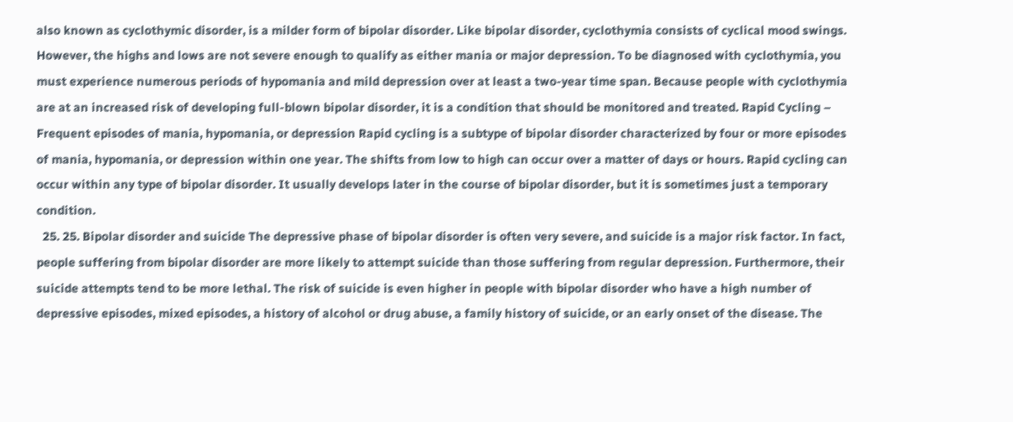also known as cyclothymic disorder, is a milder form of bipolar disorder. Like bipolar disorder, cyclothymia consists of cyclical mood swings. However, the highs and lows are not severe enough to qualify as either mania or major depression. To be diagnosed with cyclothymia, you must experience numerous periods of hypomania and mild depression over at least a two-year time span. Because people with cyclothymia are at an increased risk of developing full-blown bipolar disorder, it is a condition that should be monitored and treated. Rapid Cycling – Frequent episodes of mania, hypomania, or depression Rapid cycling is a subtype of bipolar disorder characterized by four or more episodes of mania, hypomania, or depression within one year. The shifts from low to high can occur over a matter of days or hours. Rapid cycling can occur within any type of bipolar disorder. It usually develops later in the course of bipolar disorder, but it is sometimes just a temporary condition.
  25. 25. Bipolar disorder and suicide The depressive phase of bipolar disorder is often very severe, and suicide is a major risk factor. In fact, people suffering from bipolar disorder are more likely to attempt suicide than those suffering from regular depression. Furthermore, their suicide attempts tend to be more lethal. The risk of suicide is even higher in people with bipolar disorder who have a high number of depressive episodes, mixed episodes, a history of alcohol or drug abuse, a family history of suicide, or an early onset of the disease. The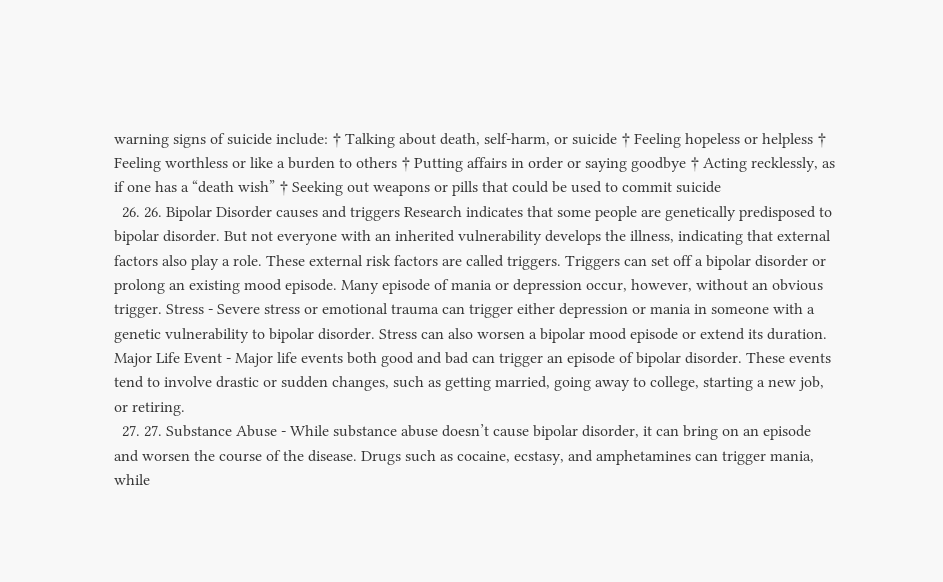warning signs of suicide include: † Talking about death, self-harm, or suicide † Feeling hopeless or helpless † Feeling worthless or like a burden to others † Putting affairs in order or saying goodbye † Acting recklessly, as if one has a “death wish” † Seeking out weapons or pills that could be used to commit suicide
  26. 26. Bipolar Disorder causes and triggers Research indicates that some people are genetically predisposed to bipolar disorder. But not everyone with an inherited vulnerability develops the illness, indicating that external factors also play a role. These external risk factors are called triggers. Triggers can set off a bipolar disorder or prolong an existing mood episode. Many episode of mania or depression occur, however, without an obvious trigger. Stress - Severe stress or emotional trauma can trigger either depression or mania in someone with a genetic vulnerability to bipolar disorder. Stress can also worsen a bipolar mood episode or extend its duration. Major Life Event - Major life events both good and bad can trigger an episode of bipolar disorder. These events tend to involve drastic or sudden changes, such as getting married, going away to college, starting a new job, or retiring.
  27. 27. Substance Abuse - While substance abuse doesn’t cause bipolar disorder, it can bring on an episode and worsen the course of the disease. Drugs such as cocaine, ecstasy, and amphetamines can trigger mania, while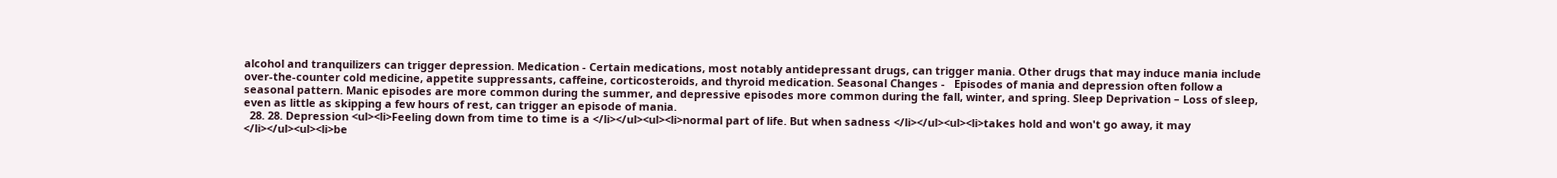alcohol and tranquilizers can trigger depression. Medication - Certain medications, most notably antidepressant drugs, can trigger mania. Other drugs that may induce mania include over-the-counter cold medicine, appetite suppressants, caffeine, corticosteroids, and thyroid medication. Seasonal Changes -   Episodes of mania and depression often follow a seasonal pattern. Manic episodes are more common during the summer, and depressive episodes more common during the fall, winter, and spring. Sleep Deprivation – Loss of sleep, even as little as skipping a few hours of rest, can trigger an episode of mania.
  28. 28. Depression <ul><li>Feeling down from time to time is a </li></ul><ul><li>normal part of life. But when sadness </li></ul><ul><li>takes hold and won't go away, it may </li></ul><ul><li>be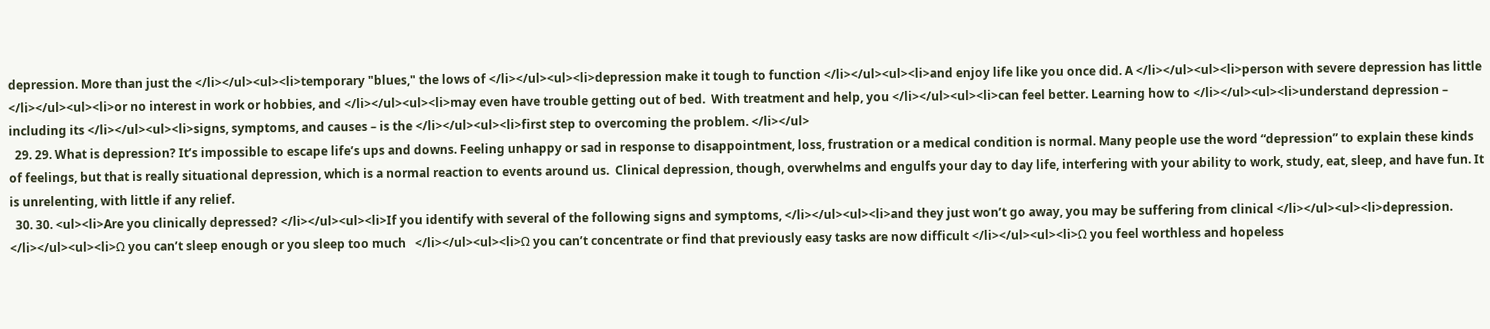depression. More than just the </li></ul><ul><li>temporary "blues," the lows of </li></ul><ul><li>depression make it tough to function </li></ul><ul><li>and enjoy life like you once did. A </li></ul><ul><li>person with severe depression has little </li></ul><ul><li>or no interest in work or hobbies, and </li></ul><ul><li>may even have trouble getting out of bed.  With treatment and help, you </li></ul><ul><li>can feel better. Learning how to </li></ul><ul><li>understand depression – including its </li></ul><ul><li>signs, symptoms, and causes – is the </li></ul><ul><li>first step to overcoming the problem. </li></ul>
  29. 29. What is depression? It’s impossible to escape life’s ups and downs. Feeling unhappy or sad in response to disappointment, loss, frustration or a medical condition is normal. Many people use the word “depression” to explain these kinds of feelings, but that is really situational depression, which is a normal reaction to events around us.  Clinical depression, though, overwhelms and engulfs your day to day life, interfering with your ability to work, study, eat, sleep, and have fun. It is unrelenting, with little if any relief.
  30. 30. <ul><li>Are you clinically depressed? </li></ul><ul><li>If you identify with several of the following signs and symptoms, </li></ul><ul><li>and they just won’t go away, you may be suffering from clinical </li></ul><ul><li>depression. </li></ul><ul><li>Ω you can’t sleep enough or you sleep too much   </li></ul><ul><li>Ω you can’t concentrate or find that previously easy tasks are now difficult </li></ul><ul><li>Ω you feel worthless and hopeless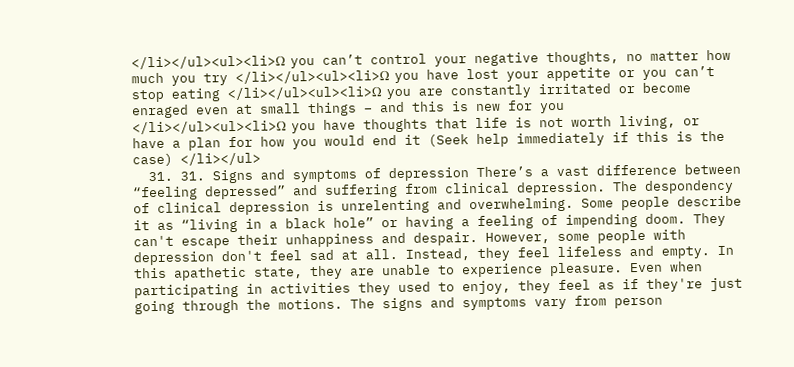</li></ul><ul><li>Ω you can’t control your negative thoughts, no matter how much you try </li></ul><ul><li>Ω you have lost your appetite or you can’t stop eating </li></ul><ul><li>Ω you are constantly irritated or become enraged even at small things – and this is new for you   </li></ul><ul><li>Ω you have thoughts that life is not worth living, or have a plan for how you would end it (Seek help immediately if this is the case) </li></ul>
  31. 31. Signs and symptoms of depression There’s a vast difference between “feeling depressed” and suffering from clinical depression. The despondency of clinical depression is unrelenting and overwhelming. Some people describe it as “living in a black hole” or having a feeling of impending doom. They can't escape their unhappiness and despair. However, some people with depression don't feel sad at all. Instead, they feel lifeless and empty. In this apathetic state, they are unable to experience pleasure. Even when participating in activities they used to enjoy, they feel as if they're just going through the motions. The signs and symptoms vary from person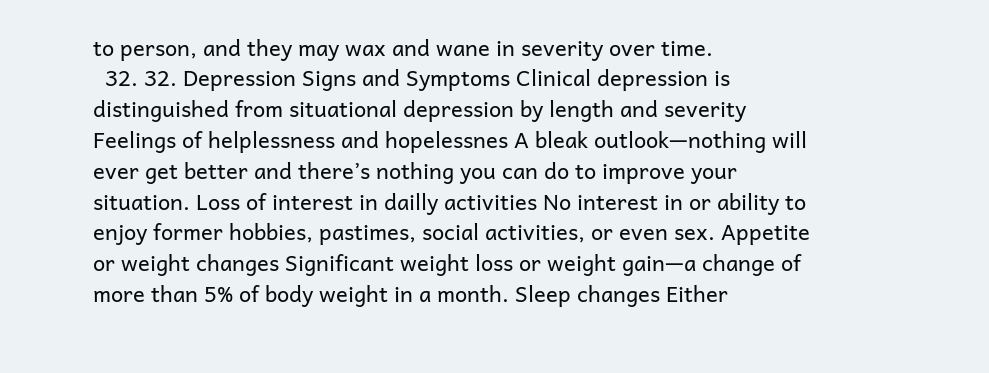to person, and they may wax and wane in severity over time.
  32. 32. Depression Signs and Symptoms Clinical depression is distinguished from situational depression by length and severity Feelings of helplessness and hopelessnes A bleak outlook—nothing will ever get better and there’s nothing you can do to improve your situation. Loss of interest in dailly activities No interest in or ability to enjoy former hobbies, pastimes, social activities, or even sex. Appetite or weight changes Significant weight loss or weight gain—a change of more than 5% of body weight in a month. Sleep changes Either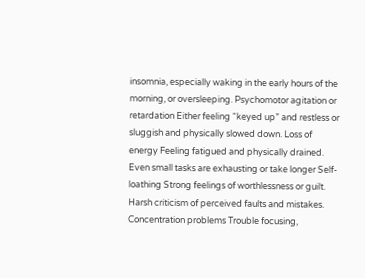insomnia, especially waking in the early hours of the morning, or oversleeping. Psychomotor agitation or retardation Either feeling “keyed up” and restless or sluggish and physically slowed down. Loss of energy Feeling fatigued and physically drained. Even small tasks are exhausting or take longer Self-loathing Strong feelings of worthlessness or guilt. Harsh criticism of perceived faults and mistakes. Concentration problems Trouble focusing,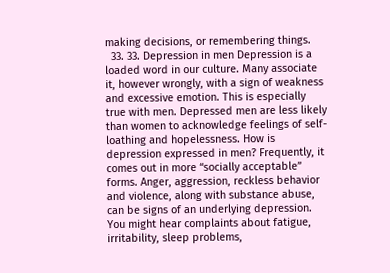making decisions, or remembering things.
  33. 33. Depression in men Depression is a loaded word in our culture. Many associate it, however wrongly, with a sign of weakness and excessive emotion. This is especially true with men. Depressed men are less likely than women to acknowledge feelings of self-loathing and hopelessness. How is depression expressed in men? Frequently, it comes out in more “socially acceptable” forms. Anger, aggression, reckless behavior and violence, along with substance abuse, can be signs of an underlying depression. You might hear complaints about fatigue, irritability, sleep problems,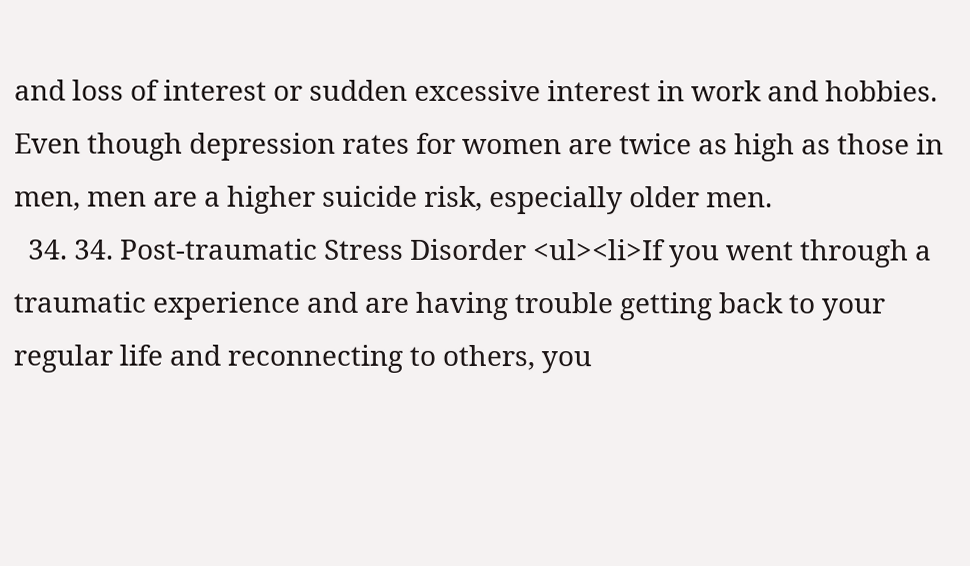and loss of interest or sudden excessive interest in work and hobbies. Even though depression rates for women are twice as high as those in men, men are a higher suicide risk, especially older men.
  34. 34. Post-traumatic Stress Disorder <ul><li>If you went through a traumatic experience and are having trouble getting back to your regular life and reconnecting to others, you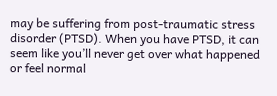may be suffering from post-traumatic stress disorder (PTSD). When you have PTSD, it can seem like you’ll never get over what happened or feel normal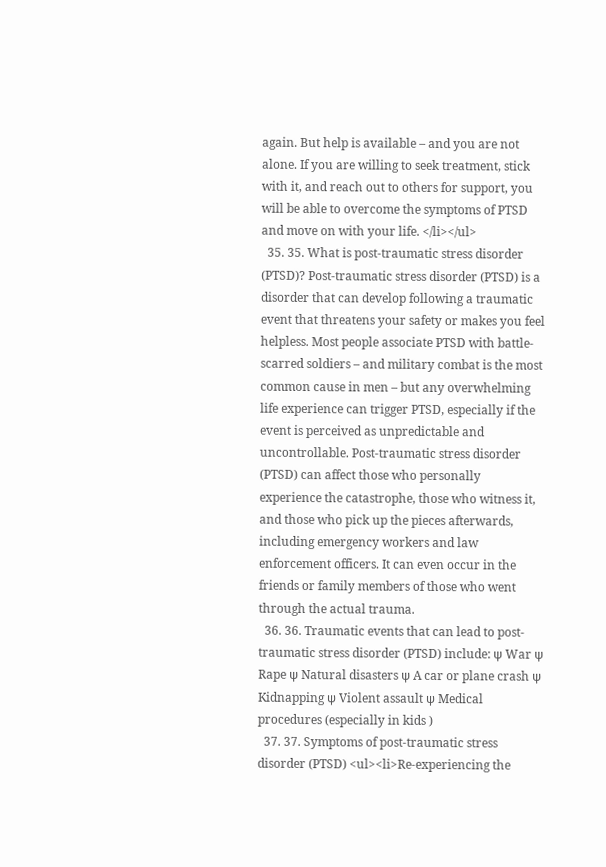again. But help is available – and you are not alone. If you are willing to seek treatment, stick with it, and reach out to others for support, you will be able to overcome the symptoms of PTSD and move on with your life. </li></ul>
  35. 35. What is post-traumatic stress disorder (PTSD)? Post-traumatic stress disorder (PTSD) is a disorder that can develop following a traumatic event that threatens your safety or makes you feel helpless. Most people associate PTSD with battle-scarred soldiers – and military combat is the most common cause in men – but any overwhelming life experience can trigger PTSD, especially if the event is perceived as unpredictable and uncontrollable. Post-traumatic stress disorder (PTSD) can affect those who personally experience the catastrophe, those who witness it, and those who pick up the pieces afterwards, including emergency workers and law enforcement officers. It can even occur in the friends or family members of those who went through the actual trauma.
  36. 36. Traumatic events that can lead to post-traumatic stress disorder (PTSD) include: ψ War ψ Rape ψ Natural disasters ψ A car or plane crash ψ Kidnapping ψ Violent assault ψ Medical procedures (especially in kids )
  37. 37. Symptoms of post-traumatic stress disorder (PTSD) <ul><li>Re-experiencing the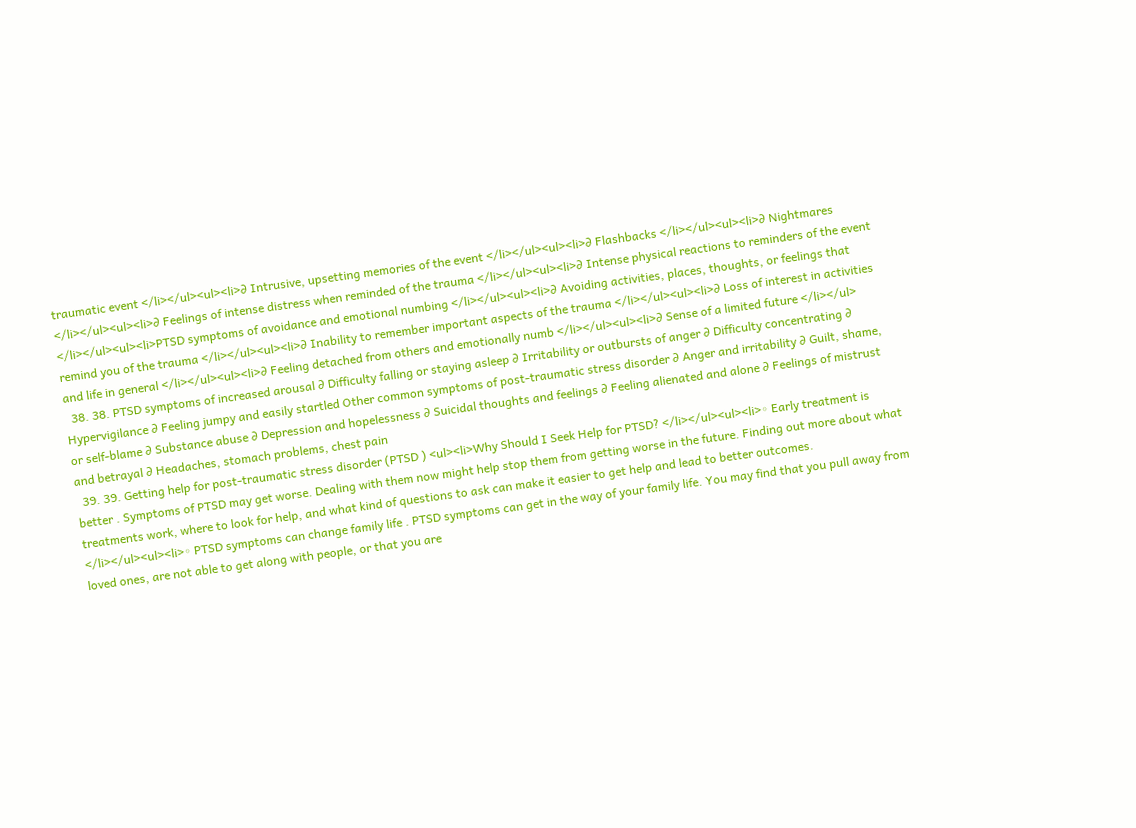traumatic event </li></ul><ul><li>∂ Intrusive, upsetting memories of the event </li></ul><ul><li>∂ Flashbacks </li></ul><ul><li>∂ Nightmares </li></ul><ul><li>∂ Feelings of intense distress when reminded of the trauma </li></ul><ul><li>∂ Intense physical reactions to reminders of the event </li></ul><ul><li>PTSD symptoms of avoidance and emotional numbing </li></ul><ul><li>∂ Avoiding activities, places, thoughts, or feelings that remind you of the trauma </li></ul><ul><li>∂ Inability to remember important aspects of the trauma </li></ul><ul><li>∂ Loss of interest in activities and life in general </li></ul><ul><li>∂ Feeling detached from others and emotionally numb </li></ul><ul><li>∂ Sense of a limited future </li></ul>
  38. 38. PTSD symptoms of increased arousal ∂ Difficulty falling or staying asleep ∂ Irritability or outbursts of anger ∂ Difficulty concentrating ∂ Hypervigilance ∂ Feeling jumpy and easily startled Other common symptoms of post-traumatic stress disorder ∂ Anger and irritability ∂ Guilt, shame, or self-blame ∂ Substance abuse ∂ Depression and hopelessness ∂ Suicidal thoughts and feelings ∂ Feeling alienated and alone ∂ Feelings of mistrust and betrayal ∂ Headaches, stomach problems, chest pain
  39. 39. Getting help for post-traumatic stress disorder (PTSD ) <ul><li>Why Should I Seek Help for PTSD? </li></ul><ul><li>◦ Early treatment is better . Symptoms of PTSD may get worse. Dealing with them now might help stop them from getting worse in the future. Finding out more about what treatments work, where to look for help, and what kind of questions to ask can make it easier to get help and lead to better outcomes. </li></ul><ul><li>◦ PTSD symptoms can change family life . PTSD symptoms can get in the way of your family life. You may find that you pull away from loved ones, are not able to get along with people, or that you are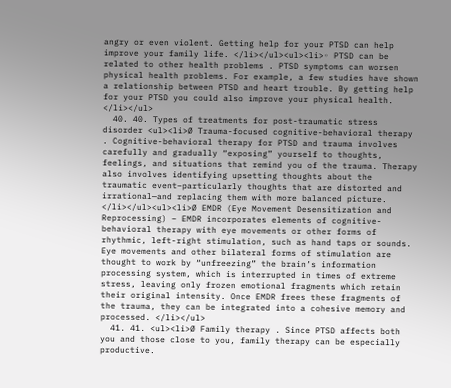angry or even violent. Getting help for your PTSD can help improve your family life. </li></ul><ul><li>◦ PTSD can be related to other health problems . PTSD symptoms can worsen physical health problems. For example, a few studies have shown a relationship between PTSD and heart trouble. By getting help for your PTSD you could also improve your physical health. </li></ul>
  40. 40. Types of treatments for post-traumatic stress disorder <ul><li>Ø Trauma-focused cognitive-behavioral therapy . Cognitive-behavioral therapy for PTSD and trauma involves carefully and gradually “exposing” yourself to thoughts, feelings, and situations that remind you of the trauma. Therapy also involves identifying upsetting thoughts about the traumatic event–particularly thoughts that are distorted and irrational—and replacing them with more balanced picture. </li></ul><ul><li>Ø EMDR (Eye Movement Desensitization and Reprocessing) – EMDR incorporates elements of cognitive-behavioral therapy with eye movements or other forms of rhythmic, left-right stimulation, such as hand taps or sounds. Eye movements and other bilateral forms of stimulation are thought to work by “unfreezing” the brain’s information processing system, which is interrupted in times of extreme stress, leaving only frozen emotional fragments which retain their original intensity. Once EMDR frees these fragments of the trauma, they can be integrated into a cohesive memory and processed. </li></ul>
  41. 41. <ul><li>Ø Family therapy . Since PTSD affects both you and those close to you, family therapy can be especially productive.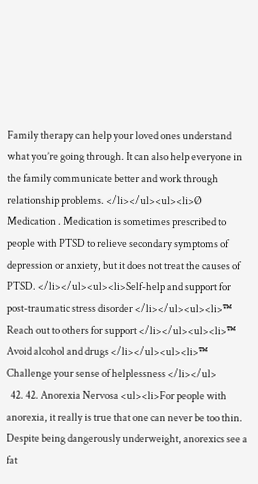Family therapy can help your loved ones understand what you’re going through. It can also help everyone in the family communicate better and work through relationship problems. </li></ul><ul><li>Ø Medication . Medication is sometimes prescribed to people with PTSD to relieve secondary symptoms of depression or anxiety, but it does not treat the causes of PTSD. </li></ul><ul><li>Self-help and support for post-traumatic stress disorder </li></ul><ul><li>™ Reach out to others for support </li></ul><ul><li>™ Avoid alcohol and drugs </li></ul><ul><li>™ Challenge your sense of helplessness </li></ul>
  42. 42. Anorexia Nervosa <ul><li>For people with anorexia, it really is true that one can never be too thin. Despite being dangerously underweight, anorexics see a fat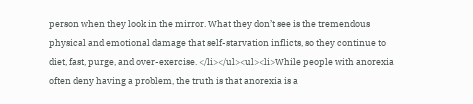person when they look in the mirror. What they don’t see is the tremendous physical and emotional damage that self-starvation inflicts, so they continue to diet, fast, purge, and over-exercise. </li></ul><ul><li>While people with anorexia often deny having a problem, the truth is that anorexia is a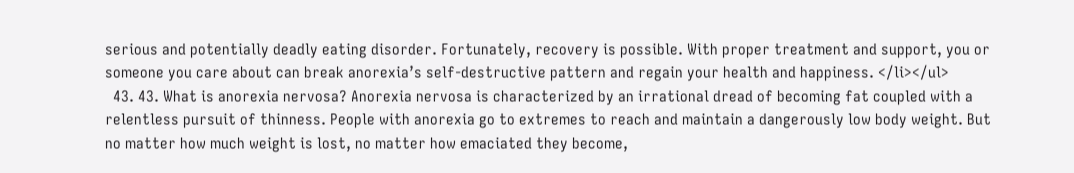serious and potentially deadly eating disorder. Fortunately, recovery is possible. With proper treatment and support, you or someone you care about can break anorexia’s self-destructive pattern and regain your health and happiness. </li></ul>
  43. 43. What is anorexia nervosa? Anorexia nervosa is characterized by an irrational dread of becoming fat coupled with a relentless pursuit of thinness. People with anorexia go to extremes to reach and maintain a dangerously low body weight. But no matter how much weight is lost, no matter how emaciated they become,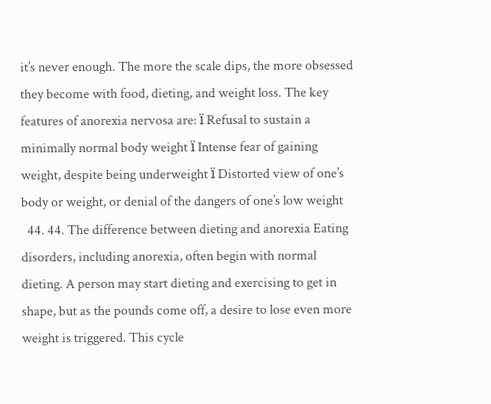it’s never enough. The more the scale dips, the more obsessed they become with food, dieting, and weight loss. The key features of anorexia nervosa are: ï Refusal to sustain a minimally normal body weight ï Intense fear of gaining weight, despite being underweight ï Distorted view of one’s body or weight, or denial of the dangers of one’s low weight
  44. 44. The difference between dieting and anorexia Eating disorders, including anorexia, often begin with normal dieting. A person may start dieting and exercising to get in shape, but as the pounds come off, a desire to lose even more weight is triggered. This cycle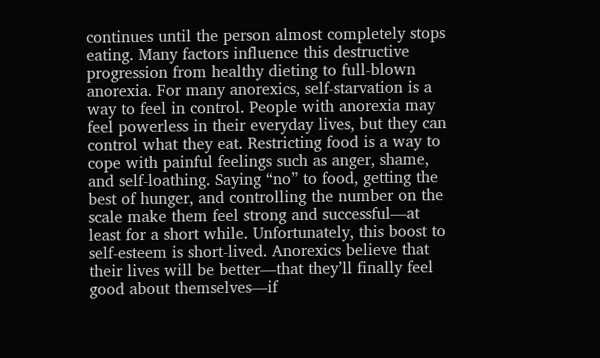continues until the person almost completely stops eating. Many factors influence this destructive progression from healthy dieting to full-blown anorexia. For many anorexics, self-starvation is a way to feel in control. People with anorexia may feel powerless in their everyday lives, but they can control what they eat. Restricting food is a way to cope with painful feelings such as anger, shame, and self-loathing. Saying “no” to food, getting the best of hunger, and controlling the number on the scale make them feel strong and successful—at least for a short while. Unfortunately, this boost to self-esteem is short-lived. Anorexics believe that their lives will be better—that they’ll finally feel good about themselves—if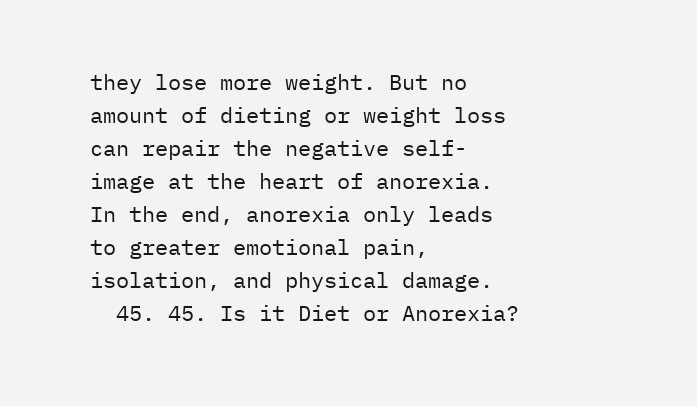they lose more weight. But no amount of dieting or weight loss can repair the negative self-image at the heart of anorexia. In the end, anorexia only leads to greater emotional pain, isolation, and physical damage.
  45. 45. Is it Diet or Anorexia?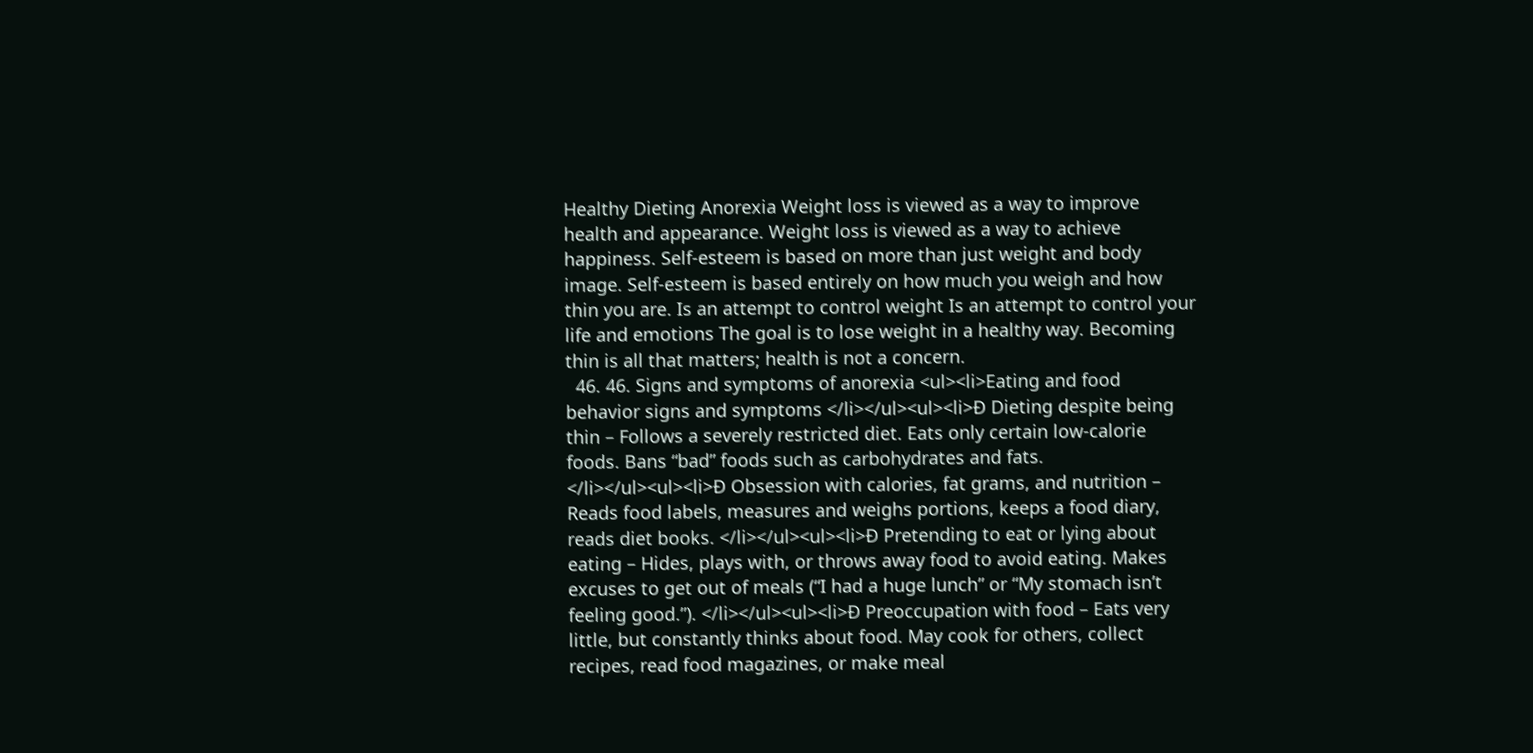Healthy Dieting Anorexia Weight loss is viewed as a way to improve health and appearance. Weight loss is viewed as a way to achieve happiness. Self-esteem is based on more than just weight and body image. Self-esteem is based entirely on how much you weigh and how thin you are. Is an attempt to control weight Is an attempt to control your life and emotions The goal is to lose weight in a healthy way. Becoming thin is all that matters; health is not a concern.
  46. 46. Signs and symptoms of anorexia <ul><li>Eating and food behavior signs and symptoms </li></ul><ul><li>Ð Dieting despite being thin – Follows a severely restricted diet. Eats only certain low-calorie foods. Bans “bad” foods such as carbohydrates and fats. </li></ul><ul><li>Ð Obsession with calories, fat grams, and nutrition – Reads food labels, measures and weighs portions, keeps a food diary, reads diet books. </li></ul><ul><li>Ð Pretending to eat or lying about eating – Hides, plays with, or throws away food to avoid eating. Makes excuses to get out of meals (“I had a huge lunch” or “My stomach isn’t feeling good.”). </li></ul><ul><li>Ð Preoccupation with food – Eats very little, but constantly thinks about food. May cook for others, collect recipes, read food magazines, or make meal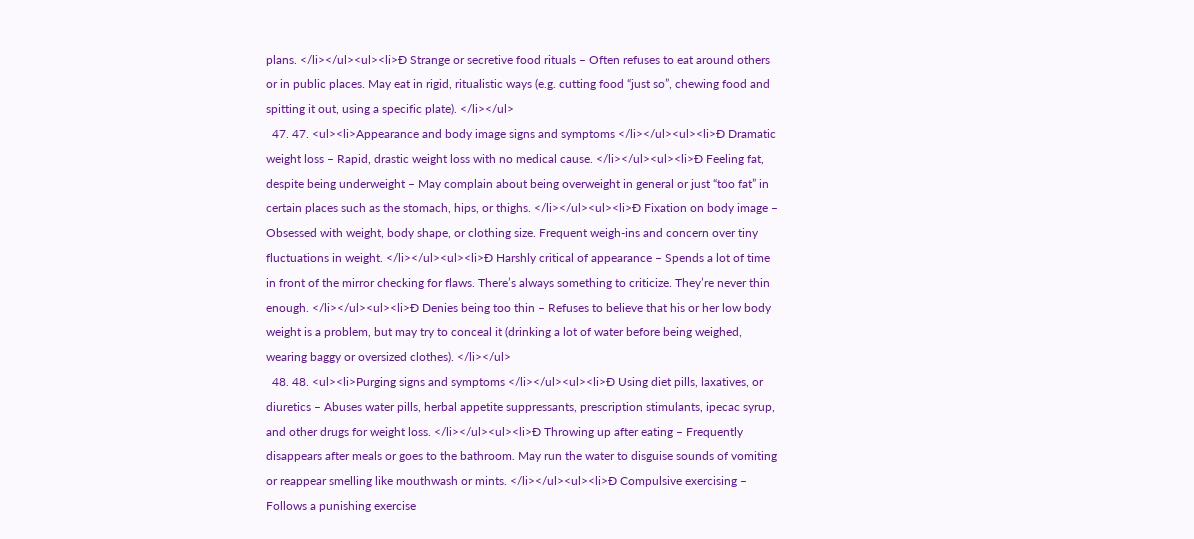plans. </li></ul><ul><li>Ð Strange or secretive food rituals – Often refuses to eat around others or in public places. May eat in rigid, ritualistic ways (e.g. cutting food “just so”, chewing food and spitting it out, using a specific plate). </li></ul>
  47. 47. <ul><li>Appearance and body image signs and symptoms </li></ul><ul><li>Ð Dramatic weight loss – Rapid, drastic weight loss with no medical cause. </li></ul><ul><li>Ð Feeling fat, despite being underweight – May complain about being overweight in general or just “too fat” in certain places such as the stomach, hips, or thighs. </li></ul><ul><li>Ð Fixation on body image – Obsessed with weight, body shape, or clothing size. Frequent weigh-ins and concern over tiny fluctuations in weight. </li></ul><ul><li>Ð Harshly critical of appearance – Spends a lot of time in front of the mirror checking for flaws. There’s always something to criticize. They’re never thin enough. </li></ul><ul><li>Ð Denies being too thin – Refuses to believe that his or her low body weight is a problem, but may try to conceal it (drinking a lot of water before being weighed, wearing baggy or oversized clothes). </li></ul>
  48. 48. <ul><li>Purging signs and symptoms </li></ul><ul><li>Ð Using diet pills, laxatives, or diuretics – Abuses water pills, herbal appetite suppressants, prescription stimulants, ipecac syrup, and other drugs for weight loss. </li></ul><ul><li>Ð Throwing up after eating – Frequently disappears after meals or goes to the bathroom. May run the water to disguise sounds of vomiting or reappear smelling like mouthwash or mints. </li></ul><ul><li>Ð Compulsive exercising – Follows a punishing exercise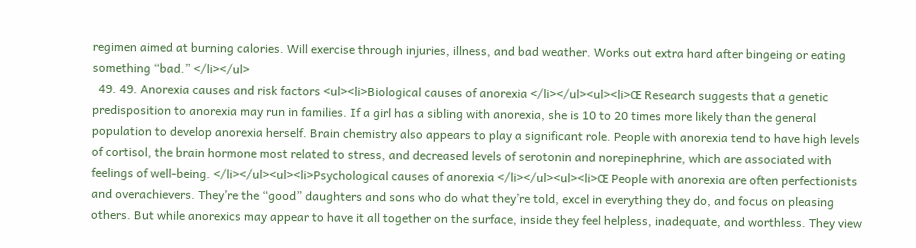regimen aimed at burning calories. Will exercise through injuries, illness, and bad weather. Works out extra hard after bingeing or eating something “bad.” </li></ul>
  49. 49. Anorexia causes and risk factors <ul><li>Biological causes of anorexia </li></ul><ul><li>Œ Research suggests that a genetic predisposition to anorexia may run in families. If a girl has a sibling with anorexia, she is 10 to 20 times more likely than the general population to develop anorexia herself. Brain chemistry also appears to play a significant role. People with anorexia tend to have high levels of cortisol, the brain hormone most related to stress, and decreased levels of serotonin and norepinephrine, which are associated with feelings of well-being. </li></ul><ul><li>Psychological causes of anorexia </li></ul><ul><li>Œ People with anorexia are often perfectionists and overachievers. They’re the “good” daughters and sons who do what they’re told, excel in everything they do, and focus on pleasing others. But while anorexics may appear to have it all together on the surface, inside they feel helpless, inadequate, and worthless. They view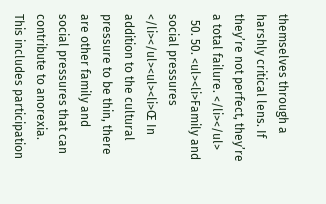themselves through a harshly critical lens. If they’re not perfect, they’re a total failure. </li></ul>
  50. 50. <ul><li>Family and social pressures </li></ul><ul><li>Œ In addition to the cultural pressure to be thin, there are other family and social pressures that can contribute to anorexia. This includes participation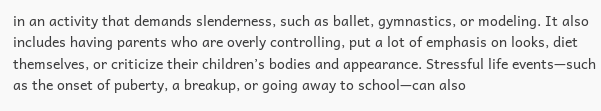in an activity that demands slenderness, such as ballet, gymnastics, or modeling. It also includes having parents who are overly controlling, put a lot of emphasis on looks, diet themselves, or criticize their children’s bodies and appearance. Stressful life events—such as the onset of puberty, a breakup, or going away to school—can also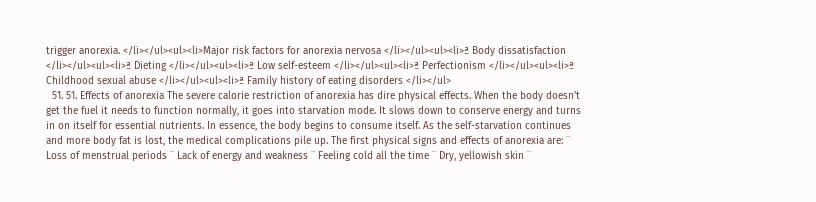trigger anorexia. </li></ul><ul><li>Major risk factors for anorexia nervosa </li></ul><ul><li>ª Body dissatisfaction </li></ul><ul><li>ª Dieting </li></ul><ul><li>ª Low self-esteem </li></ul><ul><li>ª Perfectionism </li></ul><ul><li>ª Childhood sexual abuse </li></ul><ul><li>ª Family history of eating disorders </li></ul>
  51. 51. Effects of anorexia The severe calorie restriction of anorexia has dire physical effects. When the body doesn’t get the fuel it needs to function normally, it goes into starvation mode. It slows down to conserve energy and turns in on itself for essential nutrients. In essence, the body begins to consume itself. As the self-starvation continues and more body fat is lost, the medical complications pile up. The first physical signs and effects of anorexia are: ¨ Loss of menstrual periods ¨ Lack of energy and weakness ¨ Feeling cold all the time ¨ Dry, yellowish skin ¨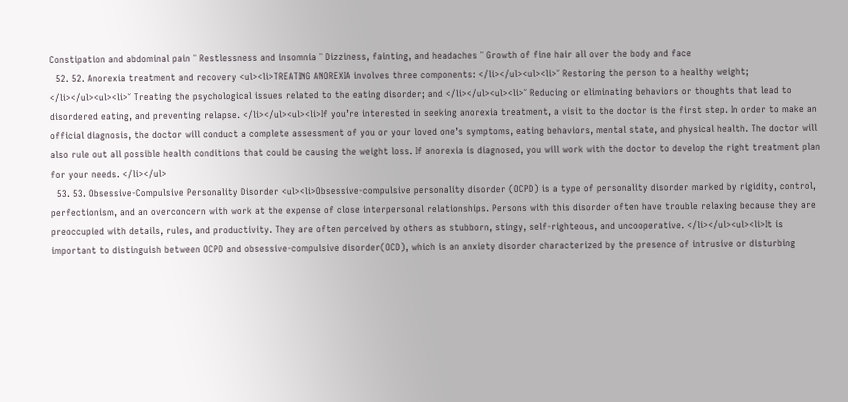Constipation and abdominal pain ¨ Restlessness and insomnia ¨ Dizziness, fainting, and headaches ¨ Growth of fine hair all over the body and face
  52. 52. Anorexia treatment and recovery <ul><li>TREATING ANOREXIA involves three components: </li></ul><ul><li>˘ Restoring the person to a healthy weight; </li></ul><ul><li>˘ Treating the psychological issues related to the eating disorder; and </li></ul><ul><li>˘ Reducing or eliminating behaviors or thoughts that lead to disordered eating, and preventing relapse. </li></ul><ul><li>If you’re interested in seeking anorexia treatment, a visit to the doctor is the first step. In order to make an official diagnosis, the doctor will conduct a complete assessment of you or your loved one’s symptoms, eating behaviors, mental state, and physical health. The doctor will also rule out all possible health conditions that could be causing the weight loss. If anorexia is diagnosed, you will work with the doctor to develop the right treatment plan for your needs. </li></ul>
  53. 53. Obsessive-Compulsive Personality Disorder <ul><li>Obsessive-compulsive personality disorder (OCPD) is a type of personality disorder marked by rigidity, control, perfectionism, and an overconcern with work at the expense of close interpersonal relationships. Persons with this disorder often have trouble relaxing because they are preoccupied with details, rules, and productivity. They are often perceived by others as stubborn, stingy, self-righteous, and uncooperative. </li></ul><ul><li>It is important to distinguish between OCPD and obsessive-compulsive disorder(OCD), which is an anxiety disorder characterized by the presence of intrusive or disturbing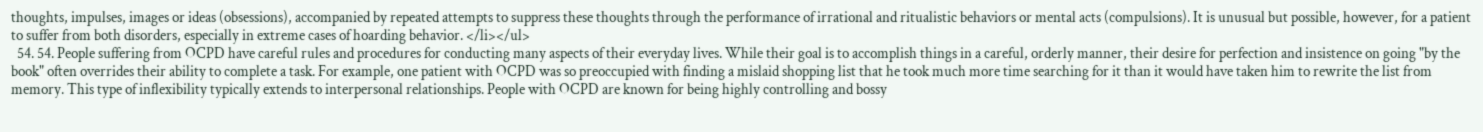thoughts, impulses, images or ideas (obsessions), accompanied by repeated attempts to suppress these thoughts through the performance of irrational and ritualistic behaviors or mental acts (compulsions). It is unusual but possible, however, for a patient to suffer from both disorders, especially in extreme cases of hoarding behavior. </li></ul>
  54. 54. People suffering from OCPD have careful rules and procedures for conducting many aspects of their everyday lives. While their goal is to accomplish things in a careful, orderly manner, their desire for perfection and insistence on going "by the book" often overrides their ability to complete a task. For example, one patient with OCPD was so preoccupied with finding a mislaid shopping list that he took much more time searching for it than it would have taken him to rewrite the list from memory. This type of inflexibility typically extends to interpersonal relationships. People with OCPD are known for being highly controlling and bossy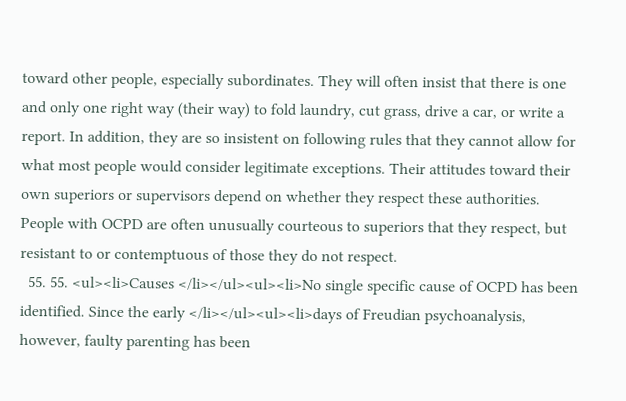toward other people, especially subordinates. They will often insist that there is one and only one right way (their way) to fold laundry, cut grass, drive a car, or write a report. In addition, they are so insistent on following rules that they cannot allow for what most people would consider legitimate exceptions. Their attitudes toward their own superiors or supervisors depend on whether they respect these authorities. People with OCPD are often unusually courteous to superiors that they respect, but resistant to or contemptuous of those they do not respect.
  55. 55. <ul><li>Causes </li></ul><ul><li>No single specific cause of OCPD has been identified. Since the early </li></ul><ul><li>days of Freudian psychoanalysis, however, faulty parenting has been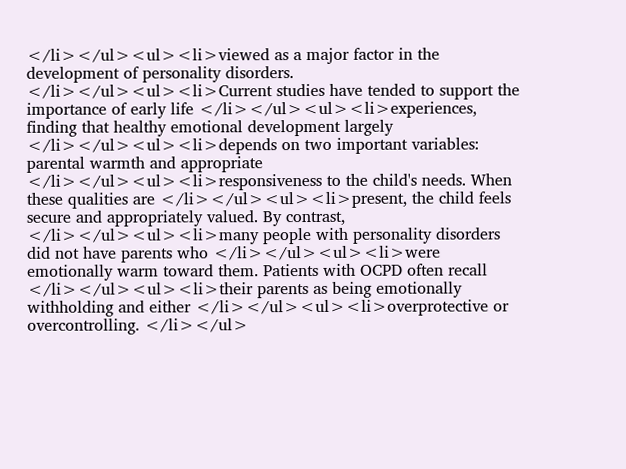</li></ul><ul><li>viewed as a major factor in the development of personality disorders. </li></ul><ul><li>Current studies have tended to support the importance of early life </li></ul><ul><li>experiences, finding that healthy emotional development largely </li></ul><ul><li>depends on two important variables: parental warmth and appropriate </li></ul><ul><li>responsiveness to the child's needs. When these qualities are </li></ul><ul><li>present, the child feels secure and appropriately valued. By contrast, </li></ul><ul><li>many people with personality disorders did not have parents who </li></ul><ul><li>were emotionally warm toward them. Patients with OCPD often recall </li></ul><ul><li>their parents as being emotionally withholding and either </li></ul><ul><li>overprotective or overcontrolling. </li></ul>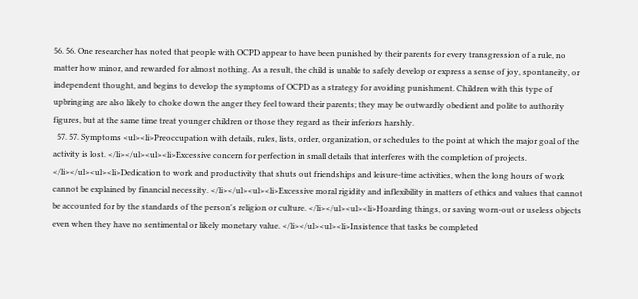56. 56. One researcher has noted that people with OCPD appear to have been punished by their parents for every transgression of a rule, no matter how minor, and rewarded for almost nothing. As a result, the child is unable to safely develop or express a sense of joy, spontaneity, or independent thought, and begins to develop the symptoms of OCPD as a strategy for avoiding punishment. Children with this type of upbringing are also likely to choke down the anger they feel toward their parents; they may be outwardly obedient and polite to authority figures, but at the same time treat younger children or those they regard as their inferiors harshly.
  57. 57. Symptoms <ul><li>Preoccupation with details, rules, lists, order, organization, or schedules to the point at which the major goal of the activity is lost. </li></ul><ul><li>Excessive concern for perfection in small details that interferes with the completion of projects. </li></ul><ul><li>Dedication to work and productivity that shuts out friendships and leisure-time activities, when the long hours of work cannot be explained by financial necessity. </li></ul><ul><li>Excessive moral rigidity and inflexibility in matters of ethics and values that cannot be accounted for by the standards of the person's religion or culture. </li></ul><ul><li>Hoarding things, or saving worn-out or useless objects even when they have no sentimental or likely monetary value. </li></ul><ul><li>Insistence that tasks be completed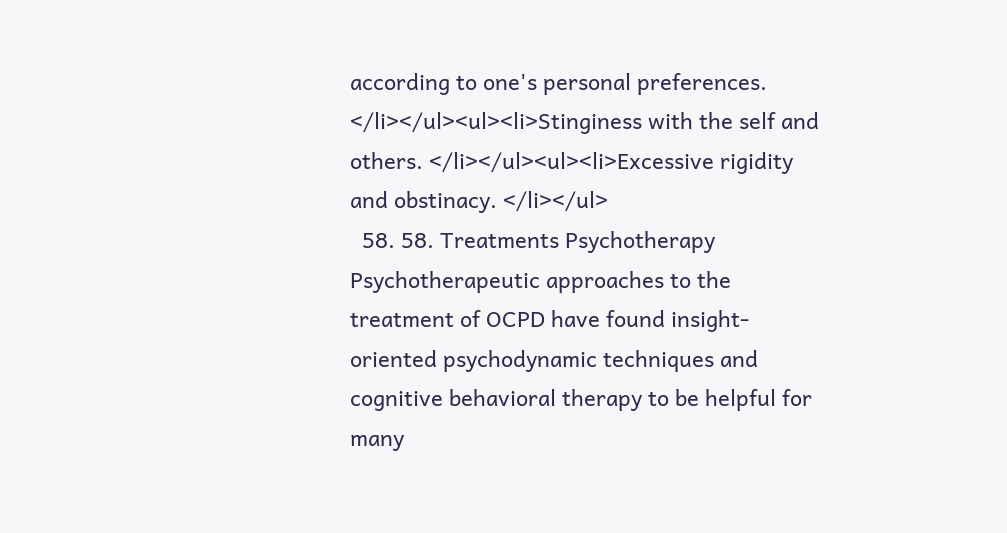according to one's personal preferences. </li></ul><ul><li>Stinginess with the self and others. </li></ul><ul><li>Excessive rigidity and obstinacy. </li></ul>
  58. 58. Treatments Psychotherapy Psychotherapeutic approaches to the treatment of OCPD have found insight-oriented psychodynamic techniques and cognitive behavioral therapy to be helpful for many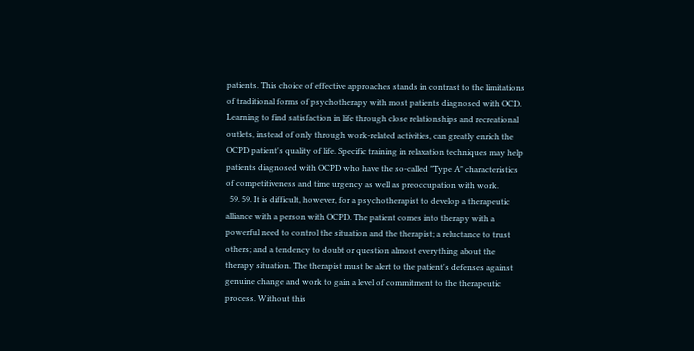patients. This choice of effective approaches stands in contrast to the limitations of traditional forms of psychotherapy with most patients diagnosed with OCD. Learning to find satisfaction in life through close relationships and recreational outlets, instead of only through work-related activities, can greatly enrich the OCPD patient's quality of life. Specific training in relaxation techniques may help patients diagnosed with OCPD who have the so-called "Type A" characteristics of competitiveness and time urgency as well as preoccupation with work.
  59. 59. It is difficult, however, for a psychotherapist to develop a therapeutic alliance with a person with OCPD. The patient comes into therapy with a powerful need to control the situation and the therapist; a reluctance to trust others; and a tendency to doubt or question almost everything about the therapy situation. The therapist must be alert to the patient's defenses against genuine change and work to gain a level of commitment to the therapeutic process. Without this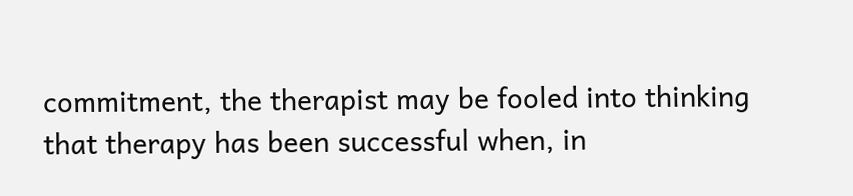commitment, the therapist may be fooled into thinking that therapy has been successful when, in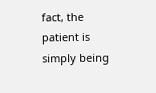fact, the patient is simply being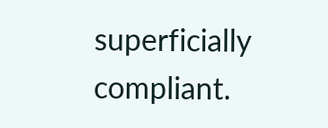superficially compliant.